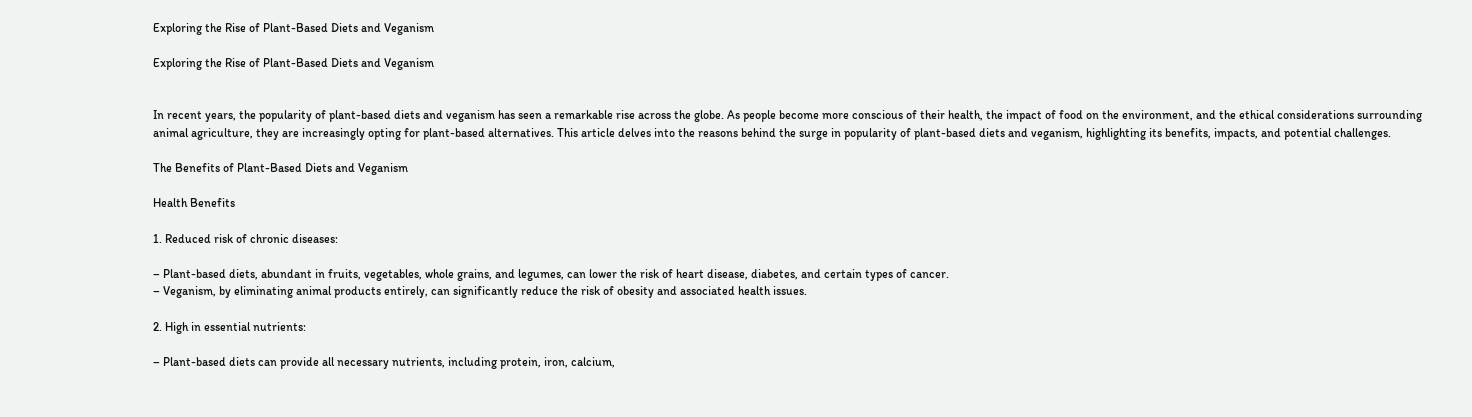Exploring the Rise of Plant-Based Diets and Veganism

Exploring the Rise of Plant-Based Diets and Veganism


In recent years, the popularity of plant-based diets and veganism has seen a remarkable rise across the globe. As people become more conscious of their health, the impact of food on the environment, and the ethical considerations surrounding animal agriculture, they are increasingly opting for plant-based alternatives. This article delves into the reasons behind the surge in popularity of plant-based diets and veganism, highlighting its benefits, impacts, and potential challenges.

The Benefits of Plant-Based Diets and Veganism

Health Benefits

1. Reduced risk of chronic diseases:

– Plant-based diets, abundant in fruits, vegetables, whole grains, and legumes, can lower the risk of heart disease, diabetes, and certain types of cancer.
– Veganism, by eliminating animal products entirely, can significantly reduce the risk of obesity and associated health issues.

2. High in essential nutrients:

– Plant-based diets can provide all necessary nutrients, including protein, iron, calcium,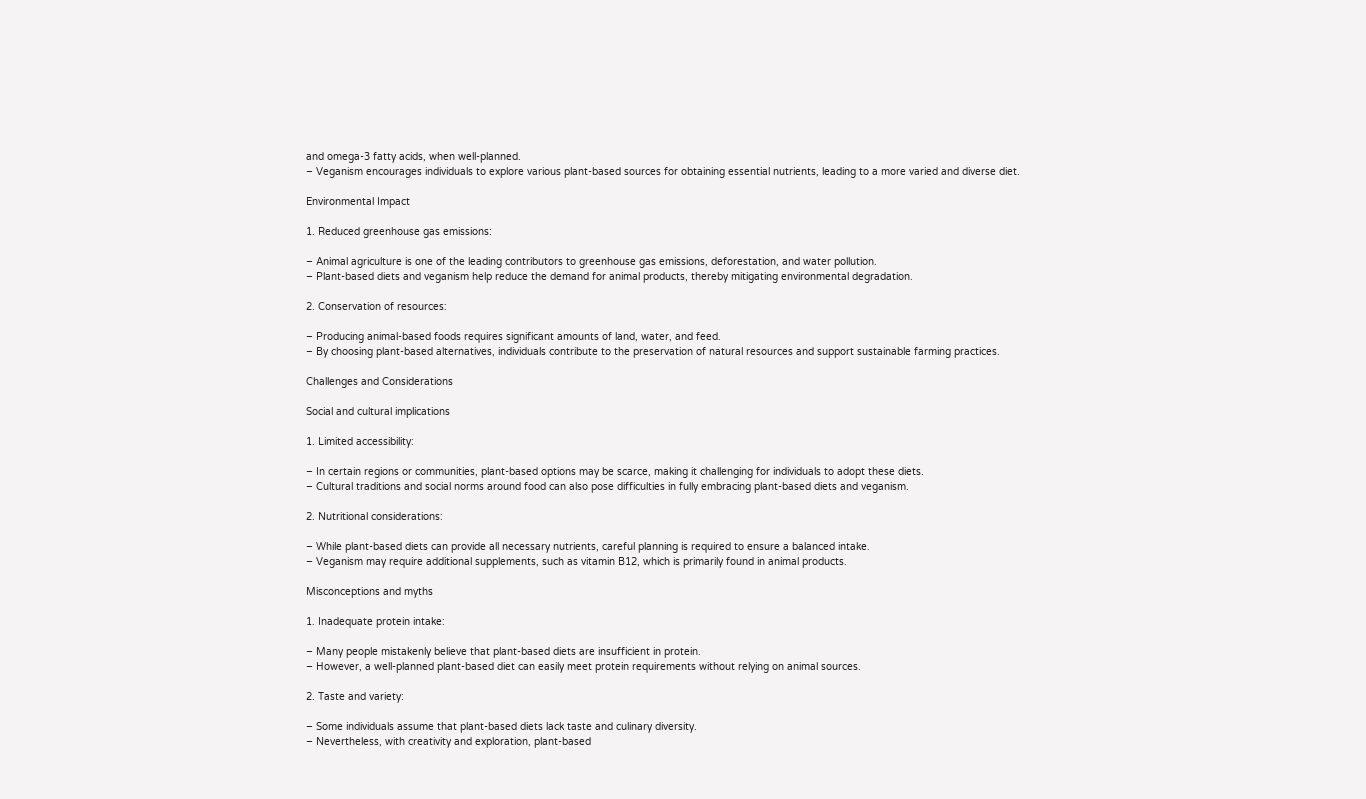and omega-3 fatty acids, when well-planned.
– Veganism encourages individuals to explore various plant-based sources for obtaining essential nutrients, leading to a more varied and diverse diet.

Environmental Impact

1. Reduced greenhouse gas emissions:

– Animal agriculture is one of the leading contributors to greenhouse gas emissions, deforestation, and water pollution.
– Plant-based diets and veganism help reduce the demand for animal products, thereby mitigating environmental degradation.

2. Conservation of resources:

– Producing animal-based foods requires significant amounts of land, water, and feed.
– By choosing plant-based alternatives, individuals contribute to the preservation of natural resources and support sustainable farming practices.

Challenges and Considerations

Social and cultural implications

1. Limited accessibility:

– In certain regions or communities, plant-based options may be scarce, making it challenging for individuals to adopt these diets.
– Cultural traditions and social norms around food can also pose difficulties in fully embracing plant-based diets and veganism.

2. Nutritional considerations:

– While plant-based diets can provide all necessary nutrients, careful planning is required to ensure a balanced intake.
– Veganism may require additional supplements, such as vitamin B12, which is primarily found in animal products.

Misconceptions and myths

1. Inadequate protein intake:

– Many people mistakenly believe that plant-based diets are insufficient in protein.
– However, a well-planned plant-based diet can easily meet protein requirements without relying on animal sources.

2. Taste and variety:

– Some individuals assume that plant-based diets lack taste and culinary diversity.
– Nevertheless, with creativity and exploration, plant-based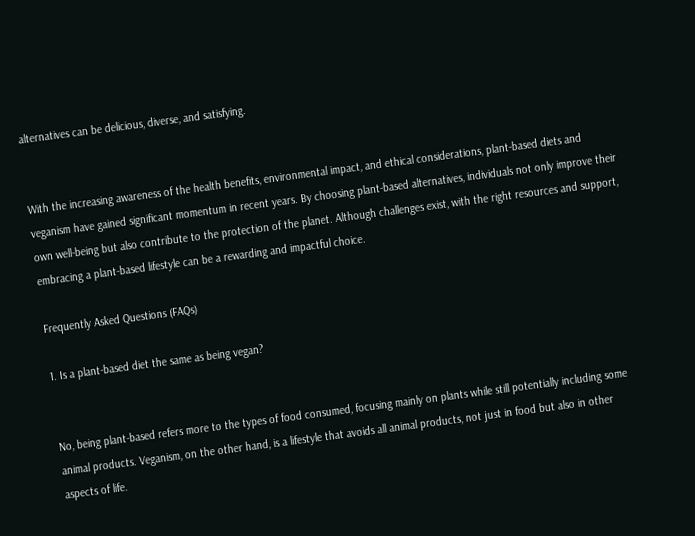alternatives can be delicious, diverse, and satisfying.


With the increasing awareness of the health benefits, environmental impact, and ethical considerations, plant-based diets and veganism have gained significant momentum in recent years. By choosing plant-based alternatives, individuals not only improve their own well-being but also contribute to the protection of the planet. Although challenges exist, with the right resources and support, embracing a plant-based lifestyle can be a rewarding and impactful choice.

Frequently Asked Questions (FAQs)

1. Is a plant-based diet the same as being vegan?


No, being plant-based refers more to the types of food consumed, focusing mainly on plants while still potentially including some animal products. Veganism, on the other hand, is a lifestyle that avoids all animal products, not just in food but also in other aspects of life.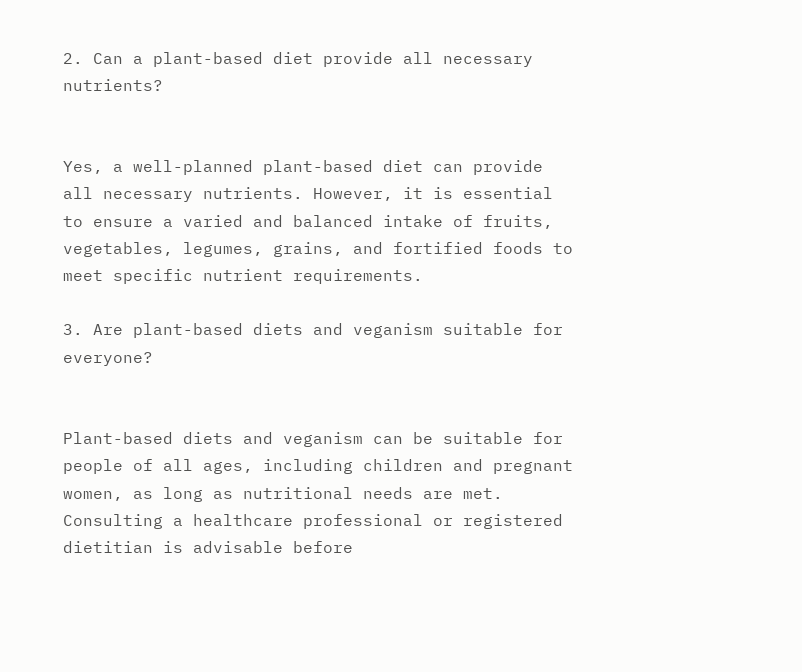2. Can a plant-based diet provide all necessary nutrients?


Yes, a well-planned plant-based diet can provide all necessary nutrients. However, it is essential to ensure a varied and balanced intake of fruits, vegetables, legumes, grains, and fortified foods to meet specific nutrient requirements.

3. Are plant-based diets and veganism suitable for everyone?


Plant-based diets and veganism can be suitable for people of all ages, including children and pregnant women, as long as nutritional needs are met. Consulting a healthcare professional or registered dietitian is advisable before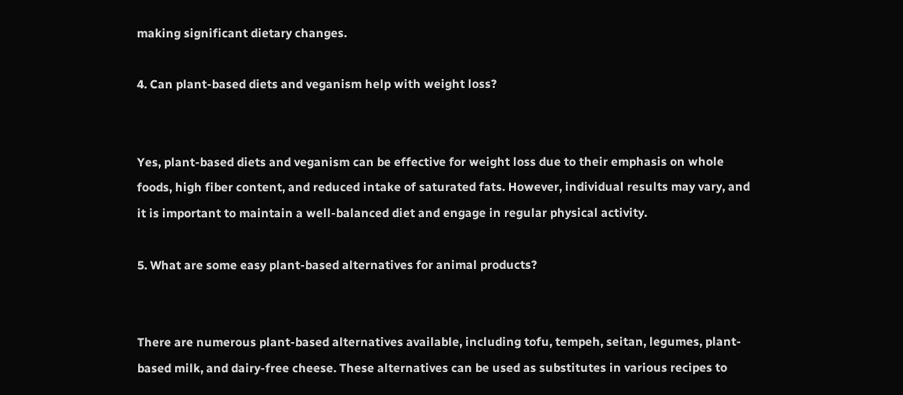making significant dietary changes.

4. Can plant-based diets and veganism help with weight loss?


Yes, plant-based diets and veganism can be effective for weight loss due to their emphasis on whole foods, high fiber content, and reduced intake of saturated fats. However, individual results may vary, and it is important to maintain a well-balanced diet and engage in regular physical activity.

5. What are some easy plant-based alternatives for animal products?


There are numerous plant-based alternatives available, including tofu, tempeh, seitan, legumes, plant-based milk, and dairy-free cheese. These alternatives can be used as substitutes in various recipes to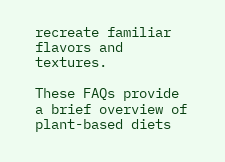recreate familiar flavors and textures.

These FAQs provide a brief overview of plant-based diets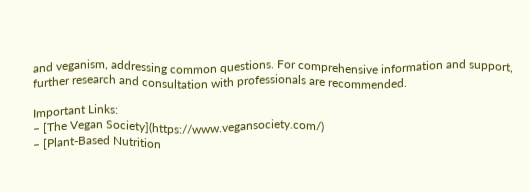and veganism, addressing common questions. For comprehensive information and support, further research and consultation with professionals are recommended.

Important Links:
– [The Vegan Society](https://www.vegansociety.com/)
– [Plant-Based Nutrition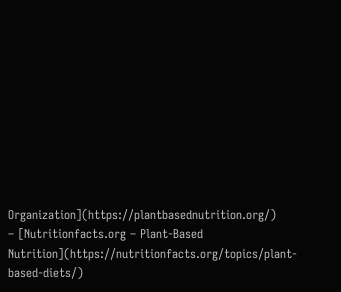Organization](https://plantbasednutrition.org/)
– [Nutritionfacts.org – Plant-Based Nutrition](https://nutritionfacts.org/topics/plant-based-diets/)